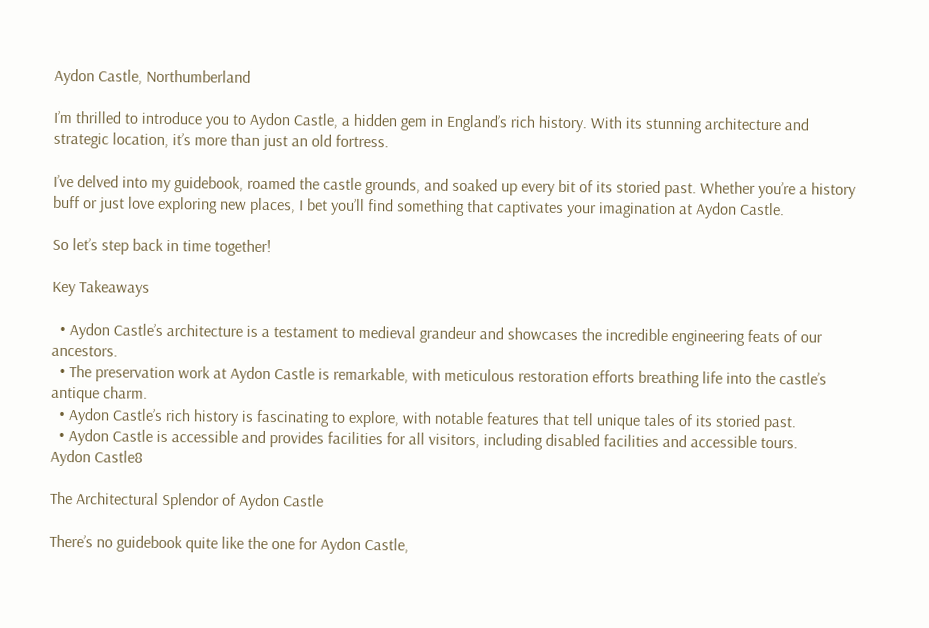Aydon Castle, Northumberland

I’m thrilled to introduce you to Aydon Castle, a hidden gem in England’s rich history. With its stunning architecture and strategic location, it’s more than just an old fortress.

I’ve delved into my guidebook, roamed the castle grounds, and soaked up every bit of its storied past. Whether you’re a history buff or just love exploring new places, I bet you’ll find something that captivates your imagination at Aydon Castle.

So let’s step back in time together!

Key Takeaways

  • Aydon Castle’s architecture is a testament to medieval grandeur and showcases the incredible engineering feats of our ancestors.
  • The preservation work at Aydon Castle is remarkable, with meticulous restoration efforts breathing life into the castle’s antique charm.
  • Aydon Castle’s rich history is fascinating to explore, with notable features that tell unique tales of its storied past.
  • Aydon Castle is accessible and provides facilities for all visitors, including disabled facilities and accessible tours.
Aydon Castle8

The Architectural Splendor of Aydon Castle

There’s no guidebook quite like the one for Aydon Castle,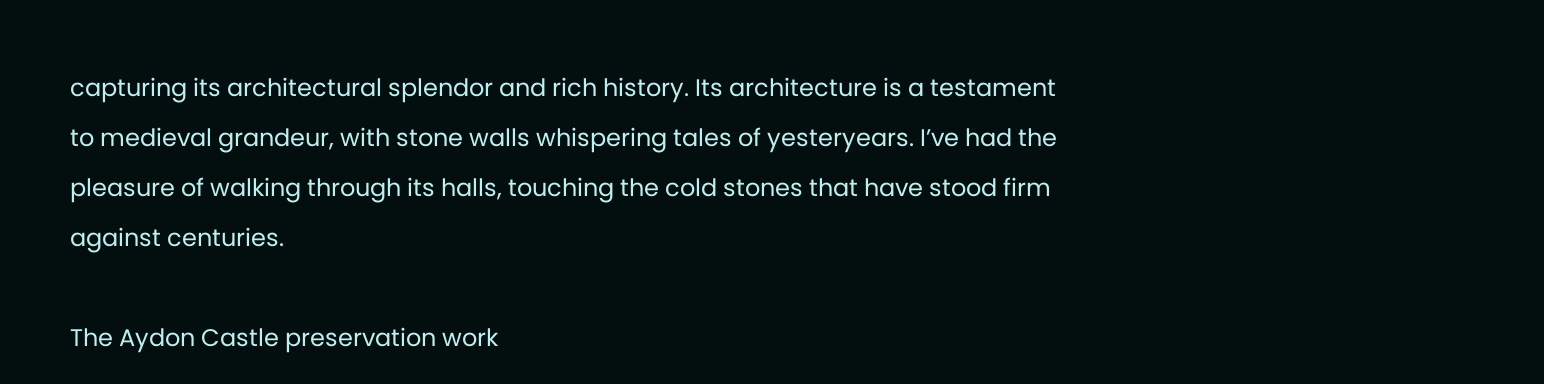capturing its architectural splendor and rich history. Its architecture is a testament to medieval grandeur, with stone walls whispering tales of yesteryears. I’ve had the pleasure of walking through its halls, touching the cold stones that have stood firm against centuries.

The Aydon Castle preservation work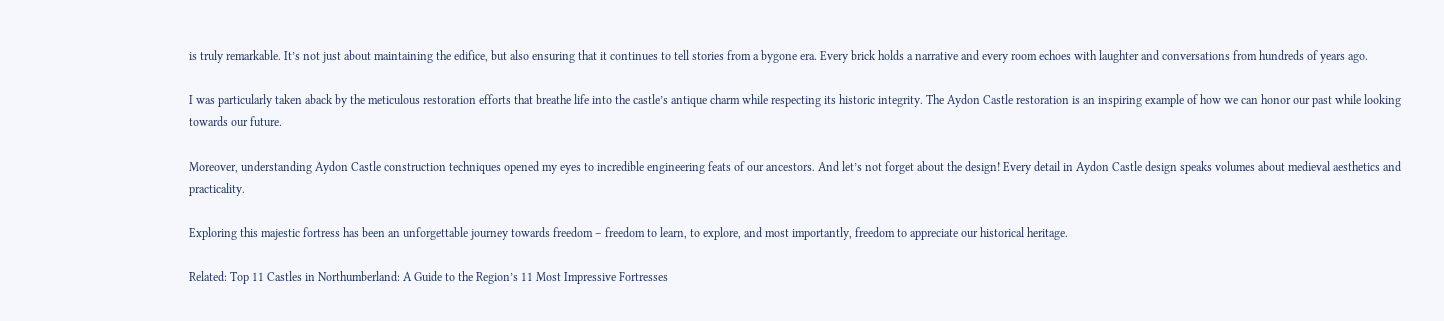is truly remarkable. It’s not just about maintaining the edifice, but also ensuring that it continues to tell stories from a bygone era. Every brick holds a narrative and every room echoes with laughter and conversations from hundreds of years ago.

I was particularly taken aback by the meticulous restoration efforts that breathe life into the castle’s antique charm while respecting its historic integrity. The Aydon Castle restoration is an inspiring example of how we can honor our past while looking towards our future.

Moreover, understanding Aydon Castle construction techniques opened my eyes to incredible engineering feats of our ancestors. And let’s not forget about the design! Every detail in Aydon Castle design speaks volumes about medieval aesthetics and practicality.

Exploring this majestic fortress has been an unforgettable journey towards freedom – freedom to learn, to explore, and most importantly, freedom to appreciate our historical heritage.

Related: Top 11 Castles in Northumberland: A Guide to the Region’s 11 Most Impressive Fortresses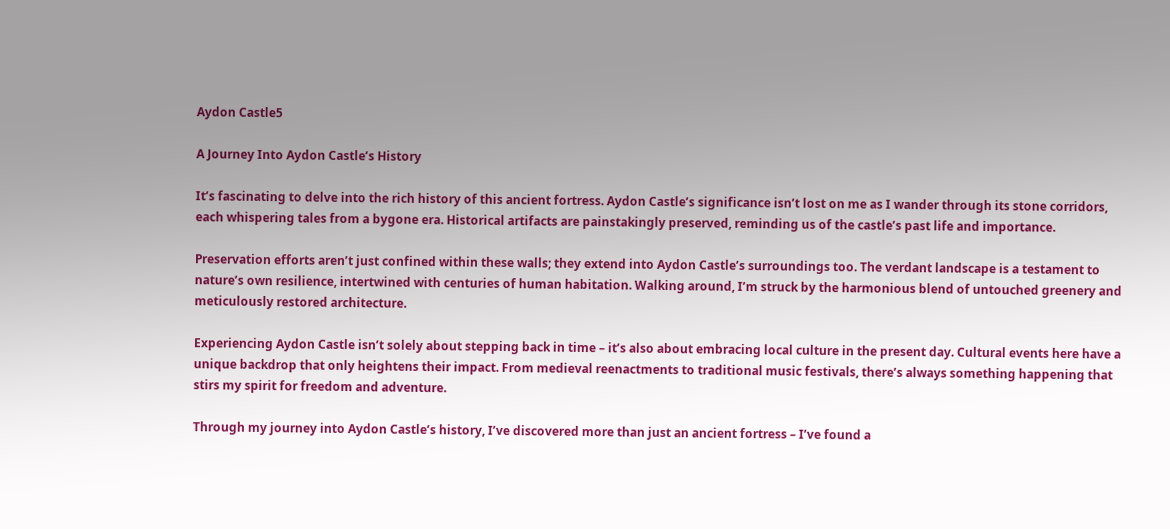Aydon Castle5

A Journey Into Aydon Castle’s History

It’s fascinating to delve into the rich history of this ancient fortress. Aydon Castle’s significance isn’t lost on me as I wander through its stone corridors, each whispering tales from a bygone era. Historical artifacts are painstakingly preserved, reminding us of the castle’s past life and importance.

Preservation efforts aren’t just confined within these walls; they extend into Aydon Castle’s surroundings too. The verdant landscape is a testament to nature’s own resilience, intertwined with centuries of human habitation. Walking around, I’m struck by the harmonious blend of untouched greenery and meticulously restored architecture.

Experiencing Aydon Castle isn’t solely about stepping back in time – it’s also about embracing local culture in the present day. Cultural events here have a unique backdrop that only heightens their impact. From medieval reenactments to traditional music festivals, there’s always something happening that stirs my spirit for freedom and adventure.

Through my journey into Aydon Castle’s history, I’ve discovered more than just an ancient fortress – I’ve found a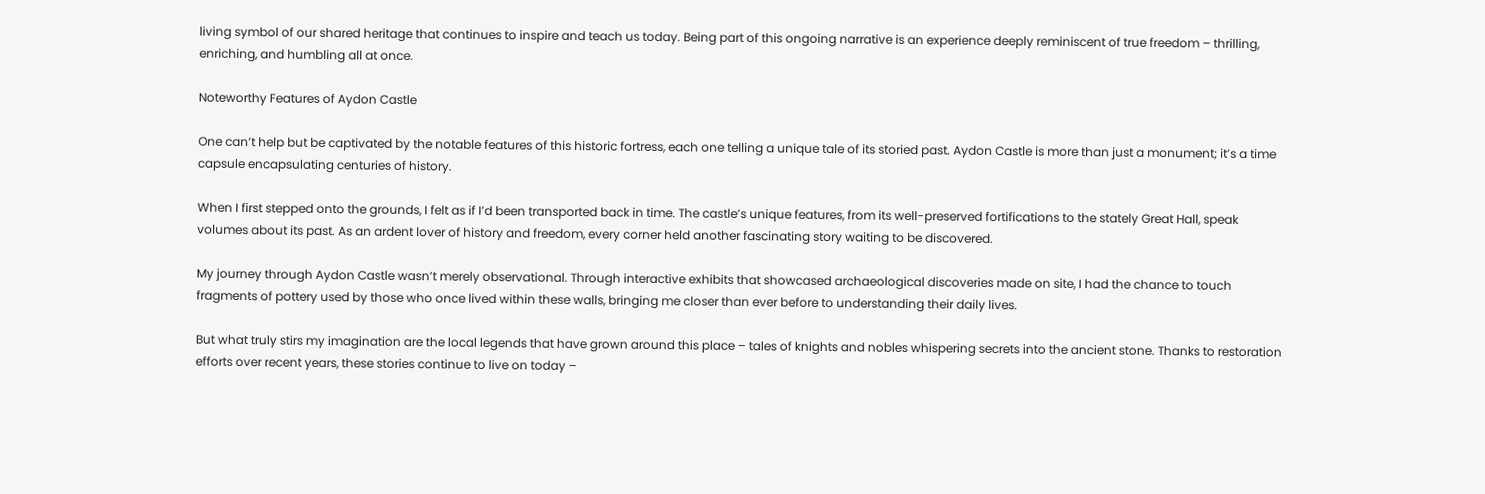living symbol of our shared heritage that continues to inspire and teach us today. Being part of this ongoing narrative is an experience deeply reminiscent of true freedom – thrilling, enriching, and humbling all at once.

Noteworthy Features of Aydon Castle

One can’t help but be captivated by the notable features of this historic fortress, each one telling a unique tale of its storied past. Aydon Castle is more than just a monument; it’s a time capsule encapsulating centuries of history.

When I first stepped onto the grounds, I felt as if I’d been transported back in time. The castle’s unique features, from its well-preserved fortifications to the stately Great Hall, speak volumes about its past. As an ardent lover of history and freedom, every corner held another fascinating story waiting to be discovered.

My journey through Aydon Castle wasn’t merely observational. Through interactive exhibits that showcased archaeological discoveries made on site, I had the chance to touch fragments of pottery used by those who once lived within these walls, bringing me closer than ever before to understanding their daily lives.

But what truly stirs my imagination are the local legends that have grown around this place – tales of knights and nobles whispering secrets into the ancient stone. Thanks to restoration efforts over recent years, these stories continue to live on today –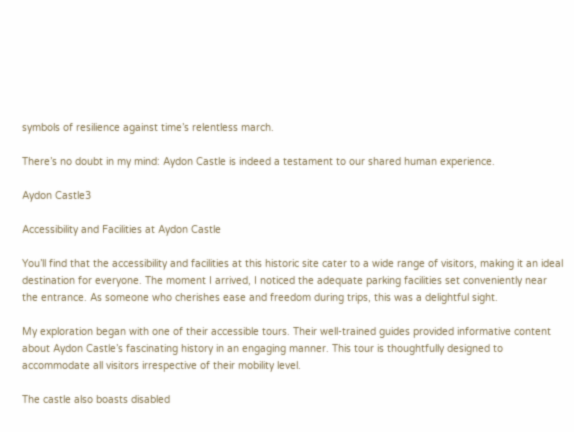symbols of resilience against time’s relentless march.

There’s no doubt in my mind: Aydon Castle is indeed a testament to our shared human experience.

Aydon Castle3

Accessibility and Facilities at Aydon Castle

You’ll find that the accessibility and facilities at this historic site cater to a wide range of visitors, making it an ideal destination for everyone. The moment I arrived, I noticed the adequate parking facilities set conveniently near the entrance. As someone who cherishes ease and freedom during trips, this was a delightful sight.

My exploration began with one of their accessible tours. Their well-trained guides provided informative content about Aydon Castle’s fascinating history in an engaging manner. This tour is thoughtfully designed to accommodate all visitors irrespective of their mobility level.

The castle also boasts disabled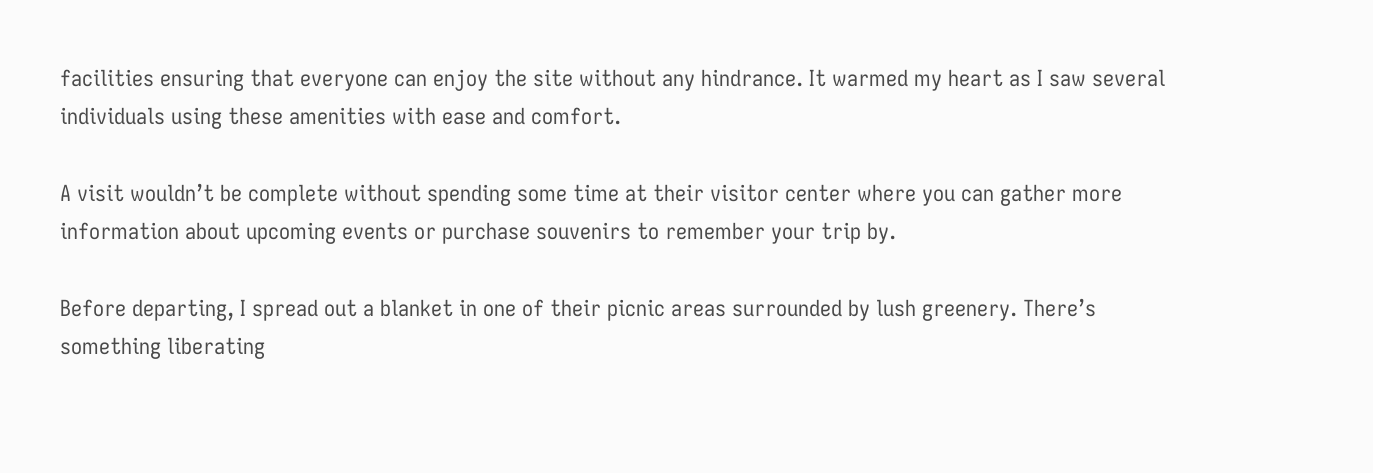facilities ensuring that everyone can enjoy the site without any hindrance. It warmed my heart as I saw several individuals using these amenities with ease and comfort.

A visit wouldn’t be complete without spending some time at their visitor center where you can gather more information about upcoming events or purchase souvenirs to remember your trip by.

Before departing, I spread out a blanket in one of their picnic areas surrounded by lush greenery. There’s something liberating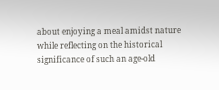about enjoying a meal amidst nature while reflecting on the historical significance of such an age-old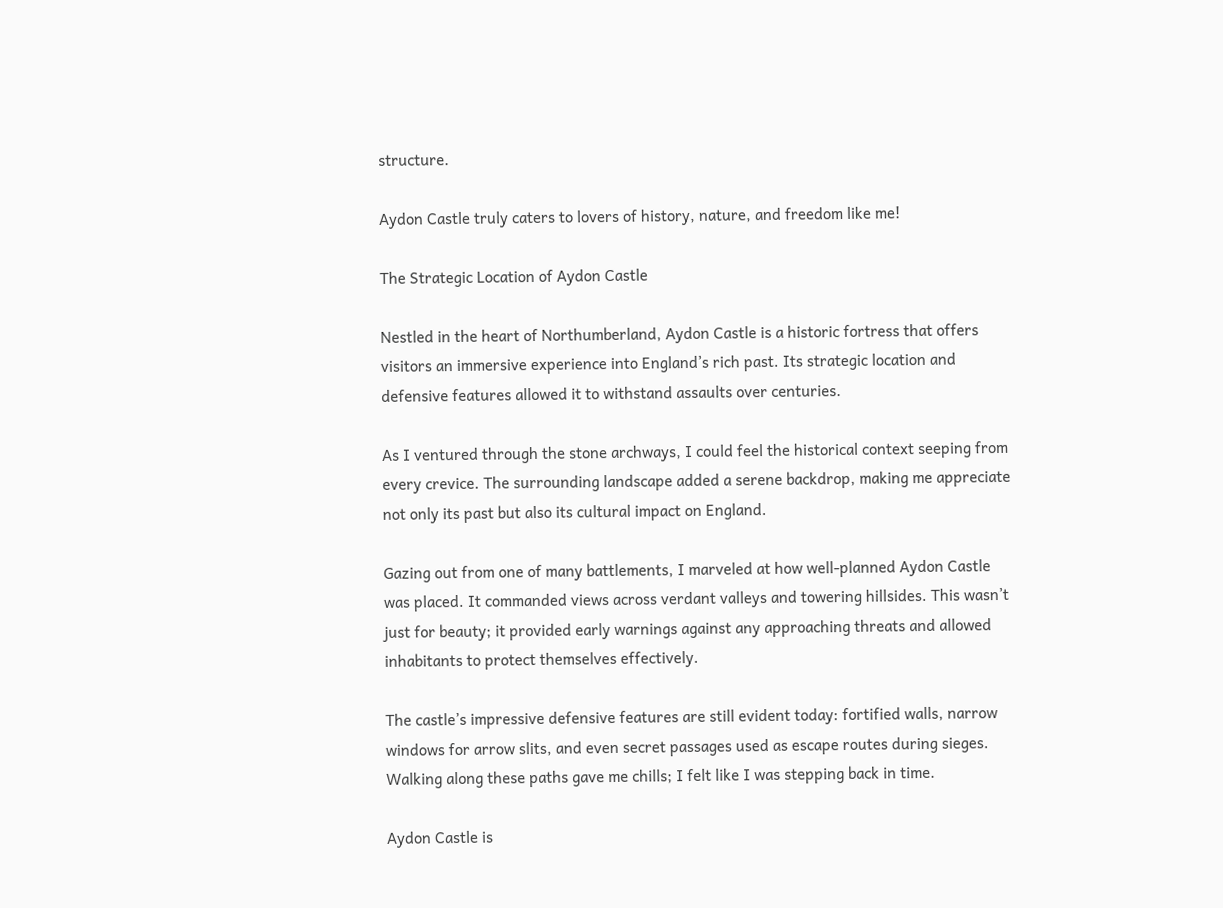structure.

Aydon Castle truly caters to lovers of history, nature, and freedom like me!

The Strategic Location of Aydon Castle

Nestled in the heart of Northumberland, Aydon Castle is a historic fortress that offers visitors an immersive experience into England’s rich past. Its strategic location and defensive features allowed it to withstand assaults over centuries.

As I ventured through the stone archways, I could feel the historical context seeping from every crevice. The surrounding landscape added a serene backdrop, making me appreciate not only its past but also its cultural impact on England.

Gazing out from one of many battlements, I marveled at how well-planned Aydon Castle was placed. It commanded views across verdant valleys and towering hillsides. This wasn’t just for beauty; it provided early warnings against any approaching threats and allowed inhabitants to protect themselves effectively.

The castle’s impressive defensive features are still evident today: fortified walls, narrow windows for arrow slits, and even secret passages used as escape routes during sieges. Walking along these paths gave me chills; I felt like I was stepping back in time.

Aydon Castle is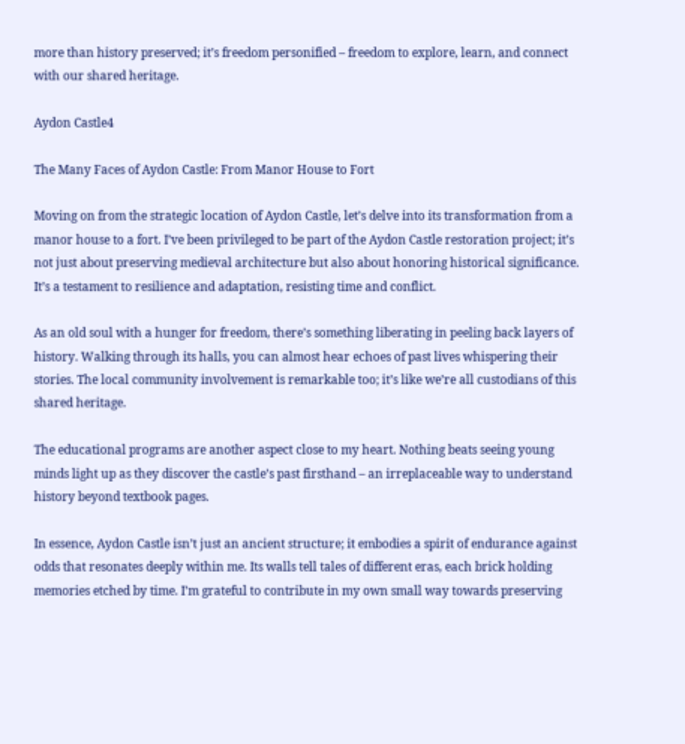more than history preserved; it’s freedom personified – freedom to explore, learn, and connect with our shared heritage.

Aydon Castle4

The Many Faces of Aydon Castle: From Manor House to Fort

Moving on from the strategic location of Aydon Castle, let’s delve into its transformation from a manor house to a fort. I’ve been privileged to be part of the Aydon Castle restoration project; it’s not just about preserving medieval architecture but also about honoring historical significance. It’s a testament to resilience and adaptation, resisting time and conflict.

As an old soul with a hunger for freedom, there’s something liberating in peeling back layers of history. Walking through its halls, you can almost hear echoes of past lives whispering their stories. The local community involvement is remarkable too; it’s like we’re all custodians of this shared heritage.

The educational programs are another aspect close to my heart. Nothing beats seeing young minds light up as they discover the castle’s past firsthand – an irreplaceable way to understand history beyond textbook pages.

In essence, Aydon Castle isn’t just an ancient structure; it embodies a spirit of endurance against odds that resonates deeply within me. Its walls tell tales of different eras, each brick holding memories etched by time. I’m grateful to contribute in my own small way towards preserving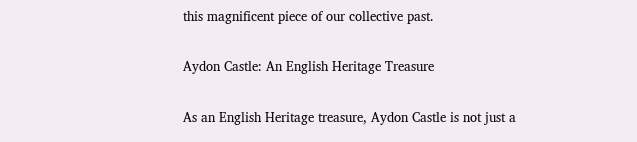this magnificent piece of our collective past.

Aydon Castle: An English Heritage Treasure

As an English Heritage treasure, Aydon Castle is not just a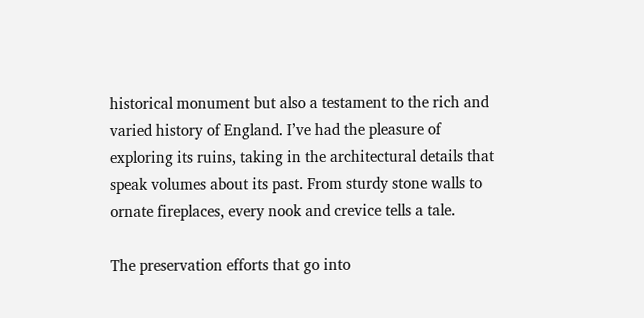historical monument but also a testament to the rich and varied history of England. I’ve had the pleasure of exploring its ruins, taking in the architectural details that speak volumes about its past. From sturdy stone walls to ornate fireplaces, every nook and crevice tells a tale.

The preservation efforts that go into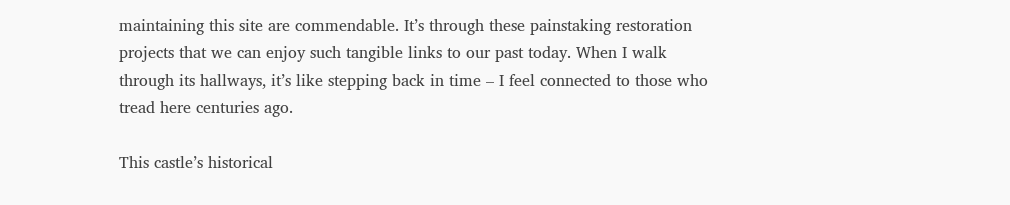maintaining this site are commendable. It’s through these painstaking restoration projects that we can enjoy such tangible links to our past today. When I walk through its hallways, it’s like stepping back in time – I feel connected to those who tread here centuries ago.

This castle’s historical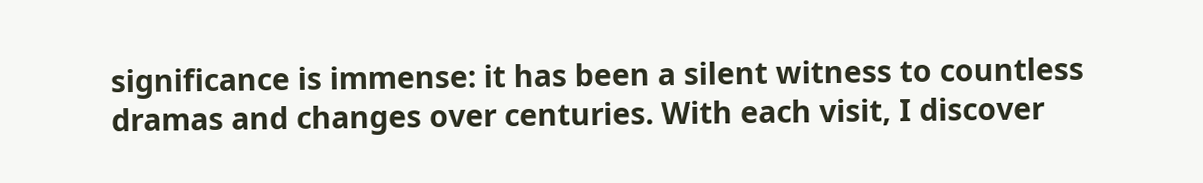significance is immense: it has been a silent witness to countless dramas and changes over centuries. With each visit, I discover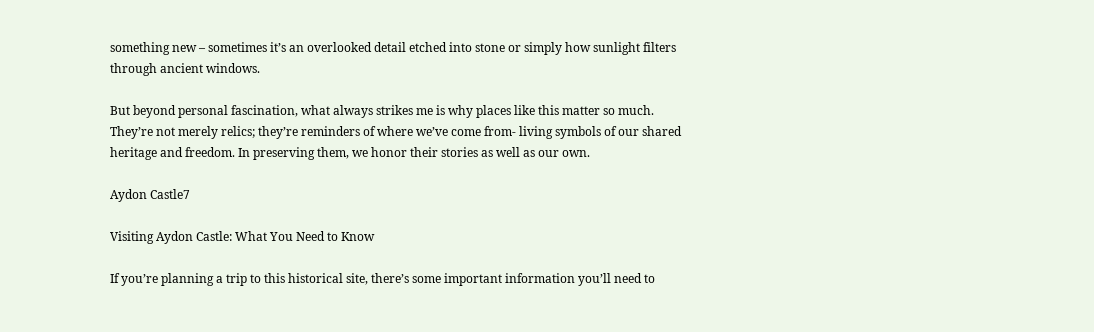something new – sometimes it’s an overlooked detail etched into stone or simply how sunlight filters through ancient windows.

But beyond personal fascination, what always strikes me is why places like this matter so much. They’re not merely relics; they’re reminders of where we’ve come from- living symbols of our shared heritage and freedom. In preserving them, we honor their stories as well as our own.

Aydon Castle7

Visiting Aydon Castle: What You Need to Know

If you’re planning a trip to this historical site, there’s some important information you’ll need to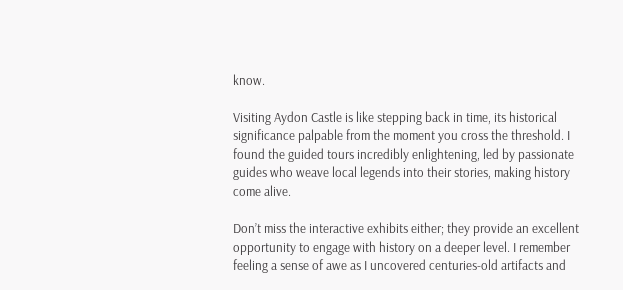know.

Visiting Aydon Castle is like stepping back in time, its historical significance palpable from the moment you cross the threshold. I found the guided tours incredibly enlightening, led by passionate guides who weave local legends into their stories, making history come alive.

Don’t miss the interactive exhibits either; they provide an excellent opportunity to engage with history on a deeper level. I remember feeling a sense of awe as I uncovered centuries-old artifacts and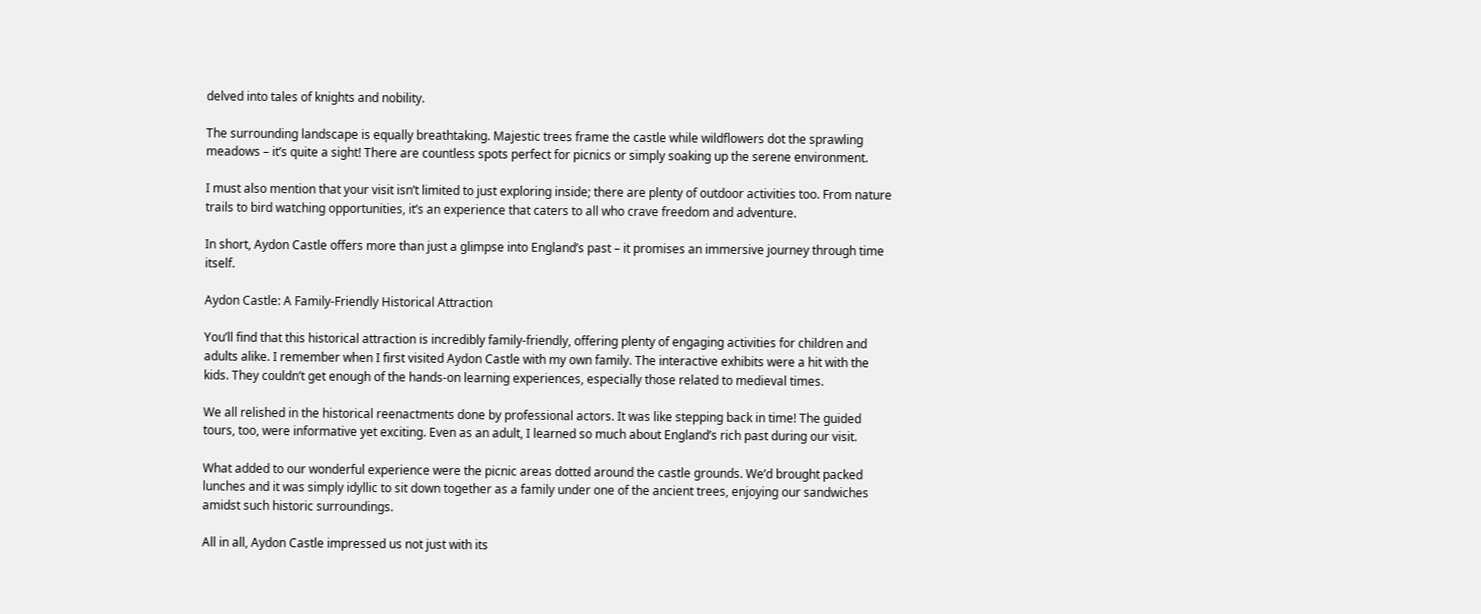delved into tales of knights and nobility.

The surrounding landscape is equally breathtaking. Majestic trees frame the castle while wildflowers dot the sprawling meadows – it’s quite a sight! There are countless spots perfect for picnics or simply soaking up the serene environment.

I must also mention that your visit isn’t limited to just exploring inside; there are plenty of outdoor activities too. From nature trails to bird watching opportunities, it’s an experience that caters to all who crave freedom and adventure.

In short, Aydon Castle offers more than just a glimpse into England’s past – it promises an immersive journey through time itself.

Aydon Castle: A Family-Friendly Historical Attraction

You’ll find that this historical attraction is incredibly family-friendly, offering plenty of engaging activities for children and adults alike. I remember when I first visited Aydon Castle with my own family. The interactive exhibits were a hit with the kids. They couldn’t get enough of the hands-on learning experiences, especially those related to medieval times.

We all relished in the historical reenactments done by professional actors. It was like stepping back in time! The guided tours, too, were informative yet exciting. Even as an adult, I learned so much about England’s rich past during our visit.

What added to our wonderful experience were the picnic areas dotted around the castle grounds. We’d brought packed lunches and it was simply idyllic to sit down together as a family under one of the ancient trees, enjoying our sandwiches amidst such historic surroundings.

All in all, Aydon Castle impressed us not just with its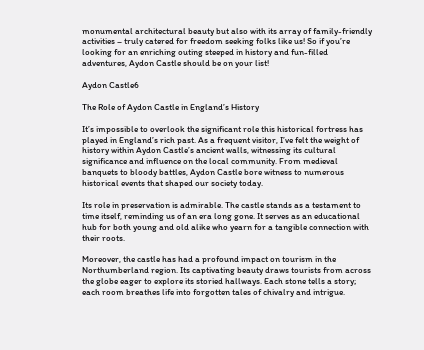monumental architectural beauty but also with its array of family-friendly activities – truly catered for freedom seeking folks like us! So if you’re looking for an enriching outing steeped in history and fun-filled adventures, Aydon Castle should be on your list!

Aydon Castle6

The Role of Aydon Castle in England’s History

It’s impossible to overlook the significant role this historical fortress has played in England’s rich past. As a frequent visitor, I’ve felt the weight of history within Aydon Castle’s ancient walls, witnessing its cultural significance and influence on the local community. From medieval banquets to bloody battles, Aydon Castle bore witness to numerous historical events that shaped our society today.

Its role in preservation is admirable. The castle stands as a testament to time itself, reminding us of an era long gone. It serves as an educational hub for both young and old alike who yearn for a tangible connection with their roots.

Moreover, the castle has had a profound impact on tourism in the Northumberland region. Its captivating beauty draws tourists from across the globe eager to explore its storied hallways. Each stone tells a story; each room breathes life into forgotten tales of chivalry and intrigue.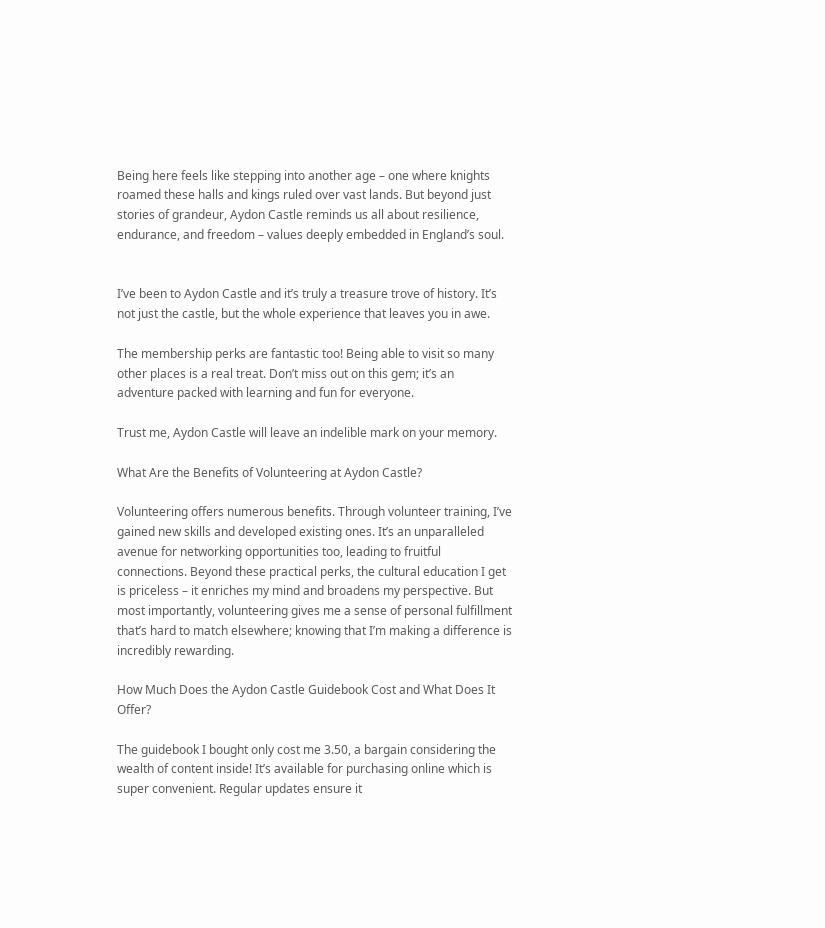Being here feels like stepping into another age – one where knights roamed these halls and kings ruled over vast lands. But beyond just stories of grandeur, Aydon Castle reminds us all about resilience, endurance, and freedom – values deeply embedded in England’s soul.


I’ve been to Aydon Castle and it’s truly a treasure trove of history. It’s not just the castle, but the whole experience that leaves you in awe.

The membership perks are fantastic too! Being able to visit so many other places is a real treat. Don’t miss out on this gem; it’s an adventure packed with learning and fun for everyone.

Trust me, Aydon Castle will leave an indelible mark on your memory.

What Are the Benefits of Volunteering at Aydon Castle?

Volunteering offers numerous benefits. Through volunteer training, I’ve gained new skills and developed existing ones. It’s an unparalleled avenue for networking opportunities too, leading to fruitful connections. Beyond these practical perks, the cultural education I get is priceless – it enriches my mind and broadens my perspective. But most importantly, volunteering gives me a sense of personal fulfillment that’s hard to match elsewhere; knowing that I’m making a difference is incredibly rewarding.

How Much Does the Aydon Castle Guidebook Cost and What Does It Offer?

The guidebook I bought only cost me 3.50, a bargain considering the wealth of content inside! It’s available for purchasing online which is super convenient. Regular updates ensure it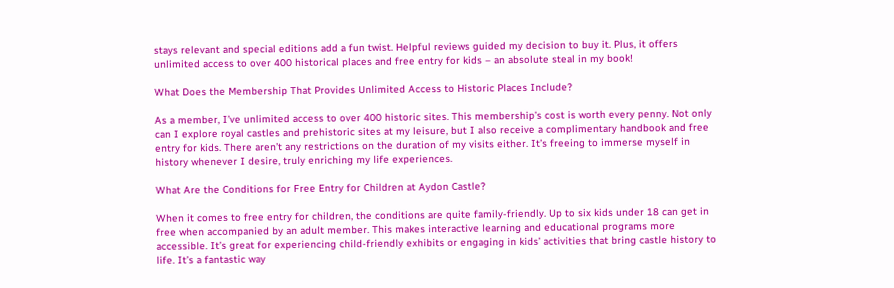stays relevant and special editions add a fun twist. Helpful reviews guided my decision to buy it. Plus, it offers unlimited access to over 400 historical places and free entry for kids – an absolute steal in my book!

What Does the Membership That Provides Unlimited Access to Historic Places Include?

As a member, I’ve unlimited access to over 400 historic sites. This membership’s cost is worth every penny. Not only can I explore royal castles and prehistoric sites at my leisure, but I also receive a complimentary handbook and free entry for kids. There aren’t any restrictions on the duration of my visits either. It’s freeing to immerse myself in history whenever I desire, truly enriching my life experiences.

What Are the Conditions for Free Entry for Children at Aydon Castle?

When it comes to free entry for children, the conditions are quite family-friendly. Up to six kids under 18 can get in free when accompanied by an adult member. This makes interactive learning and educational programs more accessible. It’s great for experiencing child-friendly exhibits or engaging in kids’ activities that bring castle history to life. It’s a fantastic way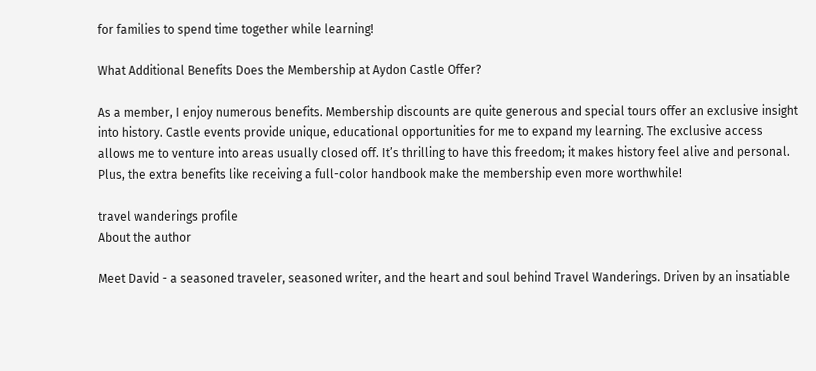for families to spend time together while learning!

What Additional Benefits Does the Membership at Aydon Castle Offer?

As a member, I enjoy numerous benefits. Membership discounts are quite generous and special tours offer an exclusive insight into history. Castle events provide unique, educational opportunities for me to expand my learning. The exclusive access allows me to venture into areas usually closed off. It’s thrilling to have this freedom; it makes history feel alive and personal. Plus, the extra benefits like receiving a full-color handbook make the membership even more worthwhile!

travel wanderings profile
About the author

Meet David - a seasoned traveler, seasoned writer, and the heart and soul behind Travel Wanderings. Driven by an insatiable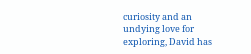curiosity and an undying love for exploring, David has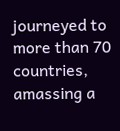journeyed to more than 70 countries, amassing a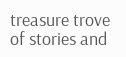treasure trove of stories and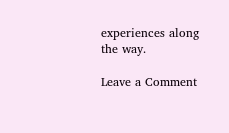experiences along the way.

Leave a Comment